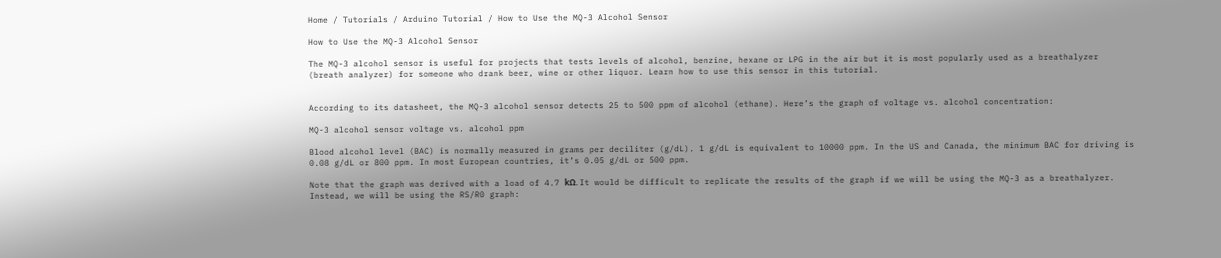Home / Tutorials / Arduino Tutorial / How to Use the MQ-3 Alcohol Sensor

How to Use the MQ-3 Alcohol Sensor

The MQ-3 alcohol sensor is useful for projects that tests levels of alcohol, benzine, hexane or LPG in the air but it is most popularly used as a breathalyzer (breath analyzer) for someone who drank beer, wine or other liquor. Learn how to use this sensor in this tutorial.


According to its datasheet, the MQ-3 alcohol sensor detects 25 to 500 ppm of alcohol (ethane). Here’s the graph of voltage vs. alcohol concentration:

MQ-3 alcohol sensor voltage vs. alcohol ppm

Blood alcohol level (BAC) is normally measured in grams per deciliter (g/dL). 1 g/dL is equivalent to 10000 ppm. In the US and Canada, the minimum BAC for driving is 0.08 g/dL or 800 ppm. In most European countries, it’s 0.05 g/dL or 500 ppm.

Note that the graph was derived with a load of 4.7 kΩ. It would be difficult to replicate the results of the graph if we will be using the MQ-3 as a breathalyzer. Instead, we will be using the RS/R0 graph: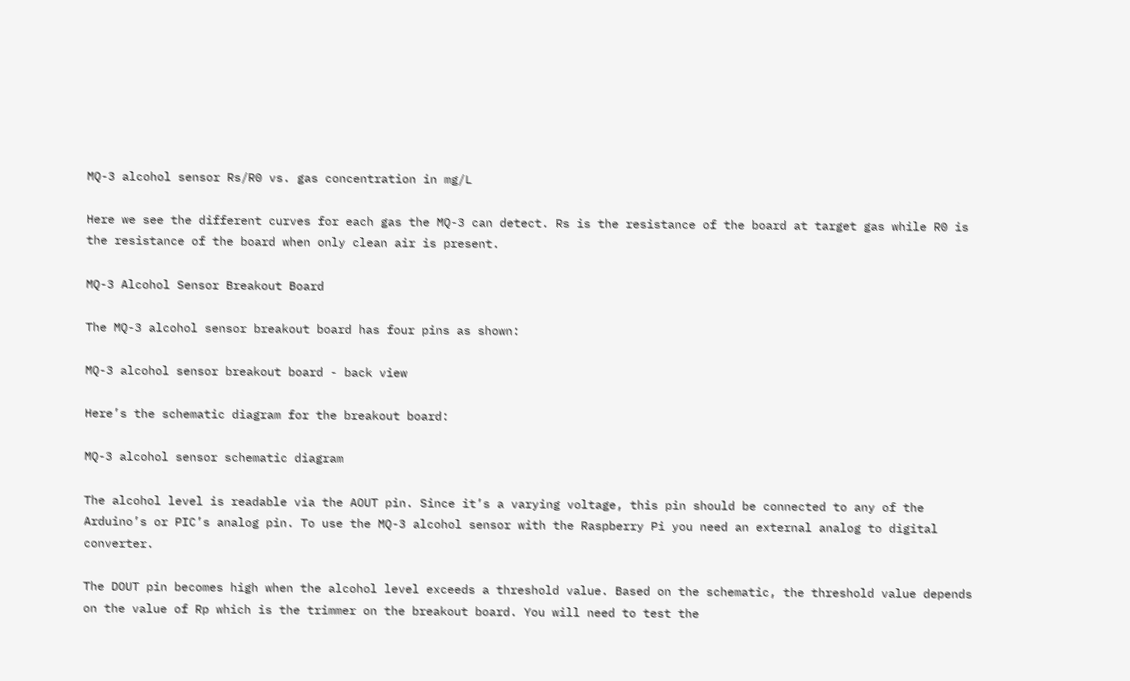MQ-3 alcohol sensor Rs/R0 vs. gas concentration in mg/L

Here we see the different curves for each gas the MQ-3 can detect. Rs is the resistance of the board at target gas while R0 is the resistance of the board when only clean air is present.

MQ-3 Alcohol Sensor Breakout Board

The MQ-3 alcohol sensor breakout board has four pins as shown:

MQ-3 alcohol sensor breakout board - back view

Here’s the schematic diagram for the breakout board:

MQ-3 alcohol sensor schematic diagram

The alcohol level is readable via the AOUT pin. Since it’s a varying voltage, this pin should be connected to any of the Arduino’s or PIC’s analog pin. To use the MQ-3 alcohol sensor with the Raspberry Pi you need an external analog to digital converter.

The DOUT pin becomes high when the alcohol level exceeds a threshold value. Based on the schematic, the threshold value depends on the value of Rp which is the trimmer on the breakout board. You will need to test the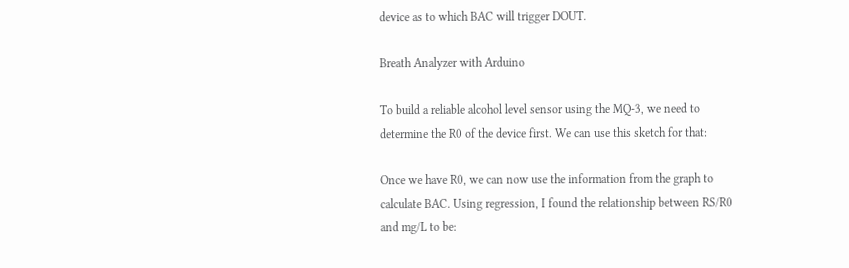device as to which BAC will trigger DOUT.

Breath Analyzer with Arduino

To build a reliable alcohol level sensor using the MQ-3, we need to determine the R0 of the device first. We can use this sketch for that:

Once we have R0, we can now use the information from the graph to calculate BAC. Using regression, I found the relationship between RS/R0 and mg/L to be: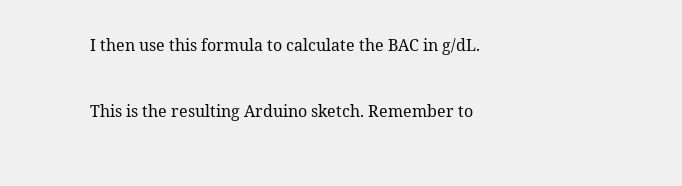I then use this formula to calculate the BAC in g/dL.

This is the resulting Arduino sketch. Remember to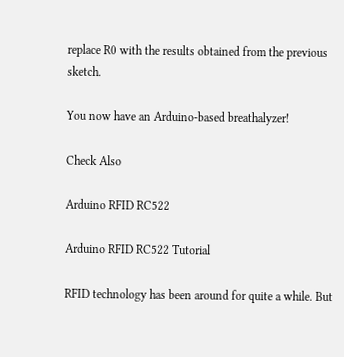replace R0 with the results obtained from the previous sketch.

You now have an Arduino-based breathalyzer!

Check Also

Arduino RFID RC522

Arduino RFID RC522 Tutorial

RFID technology has been around for quite a while. But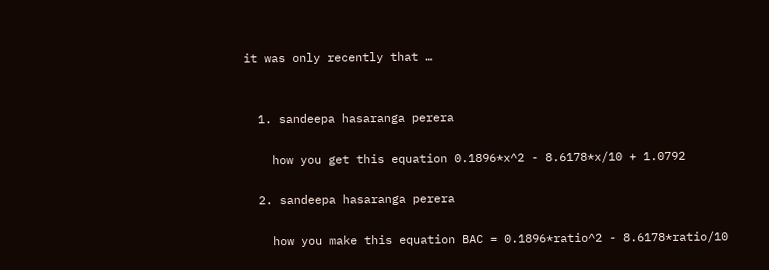it was only recently that …


  1. sandeepa hasaranga perera

    how you get this equation 0.1896*x^2 - 8.6178*x/10 + 1.0792

  2. sandeepa hasaranga perera

    how you make this equation BAC = 0.1896*ratio^2 - 8.6178*ratio/10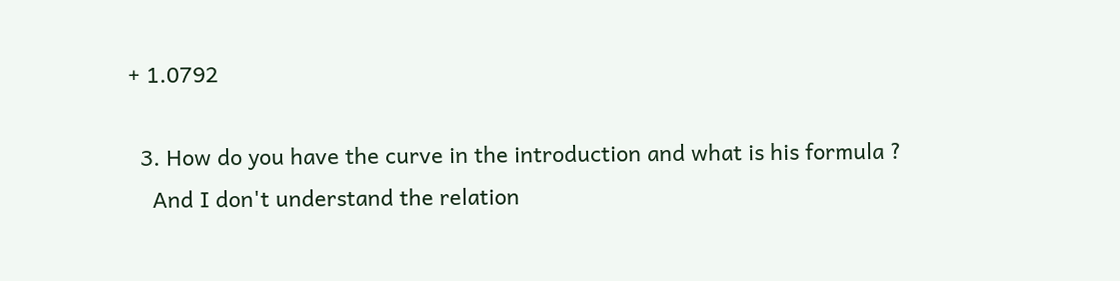+ 1.0792

  3. How do you have the curve in the introduction and what is his formula ?
    And I don't understand the relation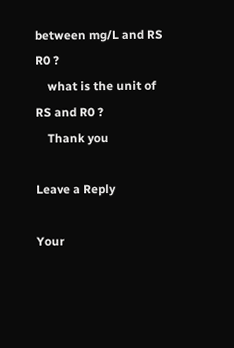between mg/L and RS R0 ?
    what is the unit of RS and R0 ?
    Thank you

Leave a Reply

Your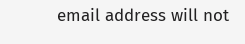email address will not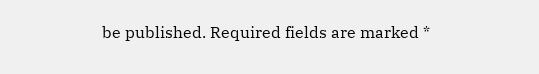be published. Required fields are marked *